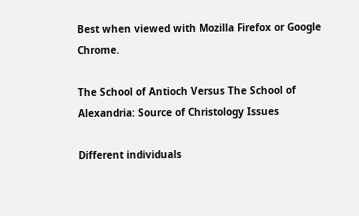Best when viewed with Mozilla Firefox or Google Chrome.

The School of Antioch Versus The School of Alexandria: Source of Christology Issues

Different individuals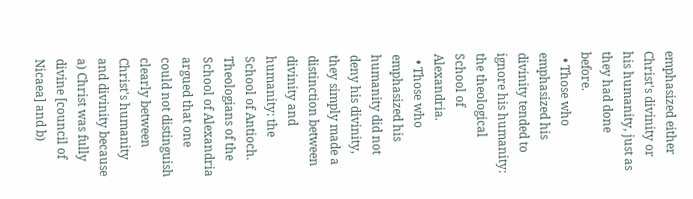emphasized either Christ's divinity or his humanity, just as they had done before.
  • Those who emphasized his divinity tended to ignore his humanity: the theological School of Alexandria.
  • Those who emphasized his humanity did not deny his divinity, they simply made a distinction between divinity and humanity: the School of Antioch.
Theologians of the School of Alexandria argued that one could not distinguish clearly between Christ's humanity and divinity because a) Christ was fully divine [council of Nicaea] and b)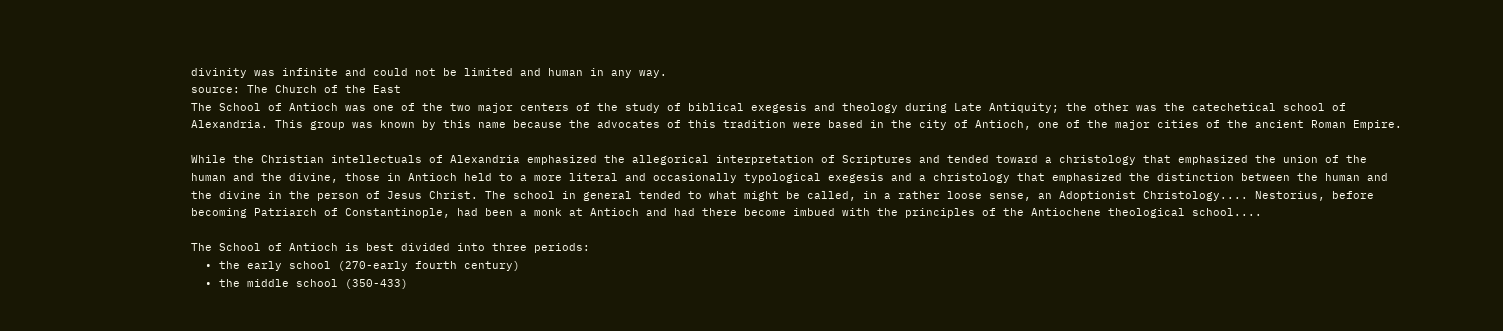divinity was infinite and could not be limited and human in any way.
source: The Church of the East
The School of Antioch was one of the two major centers of the study of biblical exegesis and theology during Late Antiquity; the other was the catechetical school of Alexandria. This group was known by this name because the advocates of this tradition were based in the city of Antioch, one of the major cities of the ancient Roman Empire.

While the Christian intellectuals of Alexandria emphasized the allegorical interpretation of Scriptures and tended toward a christology that emphasized the union of the human and the divine, those in Antioch held to a more literal and occasionally typological exegesis and a christology that emphasized the distinction between the human and the divine in the person of Jesus Christ. The school in general tended to what might be called, in a rather loose sense, an Adoptionist Christology.... Nestorius, before becoming Patriarch of Constantinople, had been a monk at Antioch and had there become imbued with the principles of the Antiochene theological school....

The School of Antioch is best divided into three periods:
  • the early school (270-early fourth century)
  • the middle school (350-433)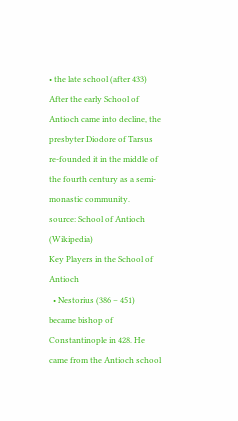• the late school (after 433)
After the early School of Antioch came into decline, the presbyter Diodore of Tarsus re-founded it in the middle of the fourth century as a semi-monastic community.
source: School of Antioch (Wikipedia)
Key Players in the School of Antioch
  • Nestorius (386 – 451) became bishop of Constantinople in 428. He came from the Antioch school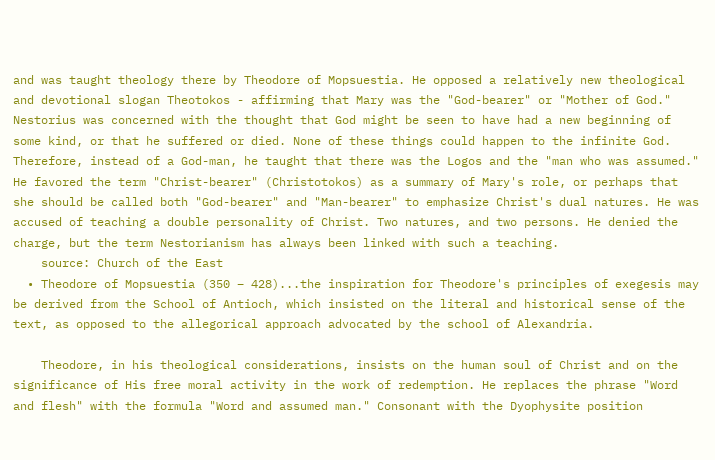and was taught theology there by Theodore of Mopsuestia. He opposed a relatively new theological and devotional slogan Theotokos - affirming that Mary was the "God-bearer" or "Mother of God." Nestorius was concerned with the thought that God might be seen to have had a new beginning of some kind, or that he suffered or died. None of these things could happen to the infinite God. Therefore, instead of a God-man, he taught that there was the Logos and the "man who was assumed." He favored the term "Christ-bearer" (Christotokos) as a summary of Mary's role, or perhaps that she should be called both "God-bearer" and "Man-bearer" to emphasize Christ's dual natures. He was accused of teaching a double personality of Christ. Two natures, and two persons. He denied the charge, but the term Nestorianism has always been linked with such a teaching.
    source: Church of the East
  • Theodore of Mopsuestia (350 – 428)...the inspiration for Theodore's principles of exegesis may be derived from the School of Antioch, which insisted on the literal and historical sense of the text, as opposed to the allegorical approach advocated by the school of Alexandria.

    Theodore, in his theological considerations, insists on the human soul of Christ and on the significance of His free moral activity in the work of redemption. He replaces the phrase "Word and flesh" with the formula "Word and assumed man." Consonant with the Dyophysite position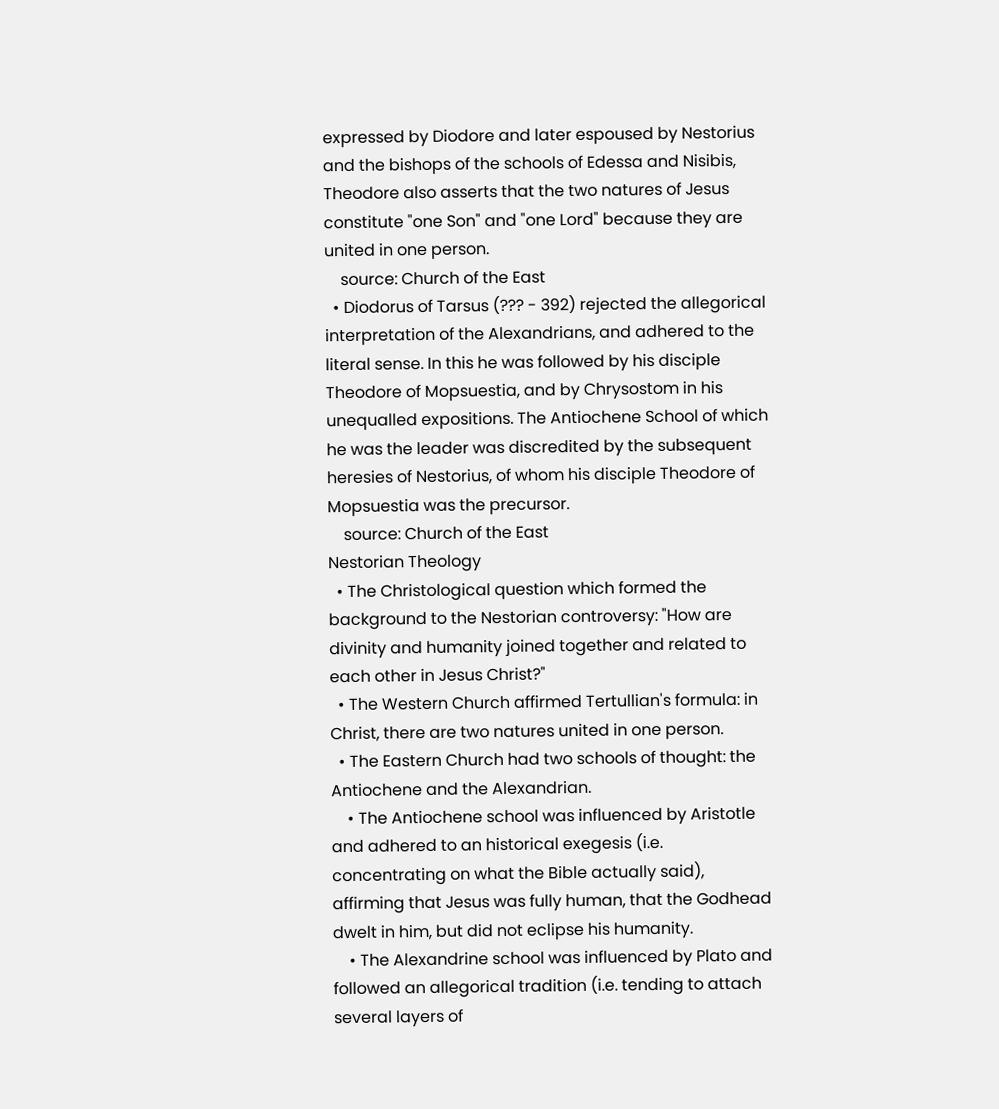expressed by Diodore and later espoused by Nestorius and the bishops of the schools of Edessa and Nisibis, Theodore also asserts that the two natures of Jesus constitute "one Son" and "one Lord" because they are united in one person.
    source: Church of the East
  • Diodorus of Tarsus (??? - 392) rejected the allegorical interpretation of the Alexandrians, and adhered to the literal sense. In this he was followed by his disciple Theodore of Mopsuestia, and by Chrysostom in his unequalled expositions. The Antiochene School of which he was the leader was discredited by the subsequent heresies of Nestorius, of whom his disciple Theodore of Mopsuestia was the precursor.
    source: Church of the East
Nestorian Theology
  • The Christological question which formed the background to the Nestorian controversy: "How are divinity and humanity joined together and related to each other in Jesus Christ?"
  • The Western Church affirmed Tertullian's formula: in Christ, there are two natures united in one person.
  • The Eastern Church had two schools of thought: the Antiochene and the Alexandrian.
    • The Antiochene school was influenced by Aristotle and adhered to an historical exegesis (i.e. concentrating on what the Bible actually said), affirming that Jesus was fully human, that the Godhead dwelt in him, but did not eclipse his humanity.
    • The Alexandrine school was influenced by Plato and followed an allegorical tradition (i.e. tending to attach several layers of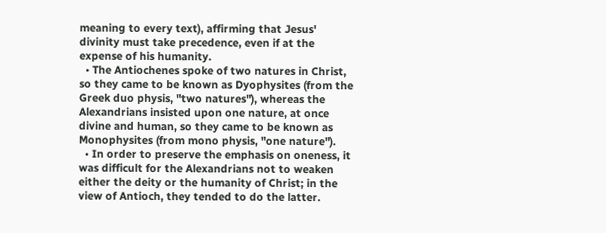meaning to every text), affirming that Jesus' divinity must take precedence, even if at the expense of his humanity.
  • The Antiochenes spoke of two natures in Christ, so they came to be known as Dyophysites (from the Greek duo physis, "two natures"), whereas the Alexandrians insisted upon one nature, at once divine and human, so they came to be known as Monophysites (from mono physis, "one nature").
  • In order to preserve the emphasis on oneness, it was difficult for the Alexandrians not to weaken either the deity or the humanity of Christ; in the view of Antioch, they tended to do the latter.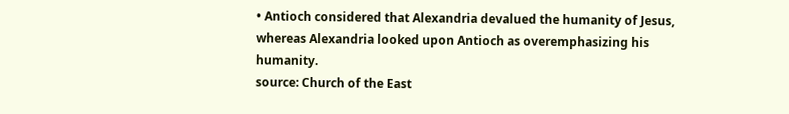• Antioch considered that Alexandria devalued the humanity of Jesus, whereas Alexandria looked upon Antioch as overemphasizing his humanity.
source: Church of the East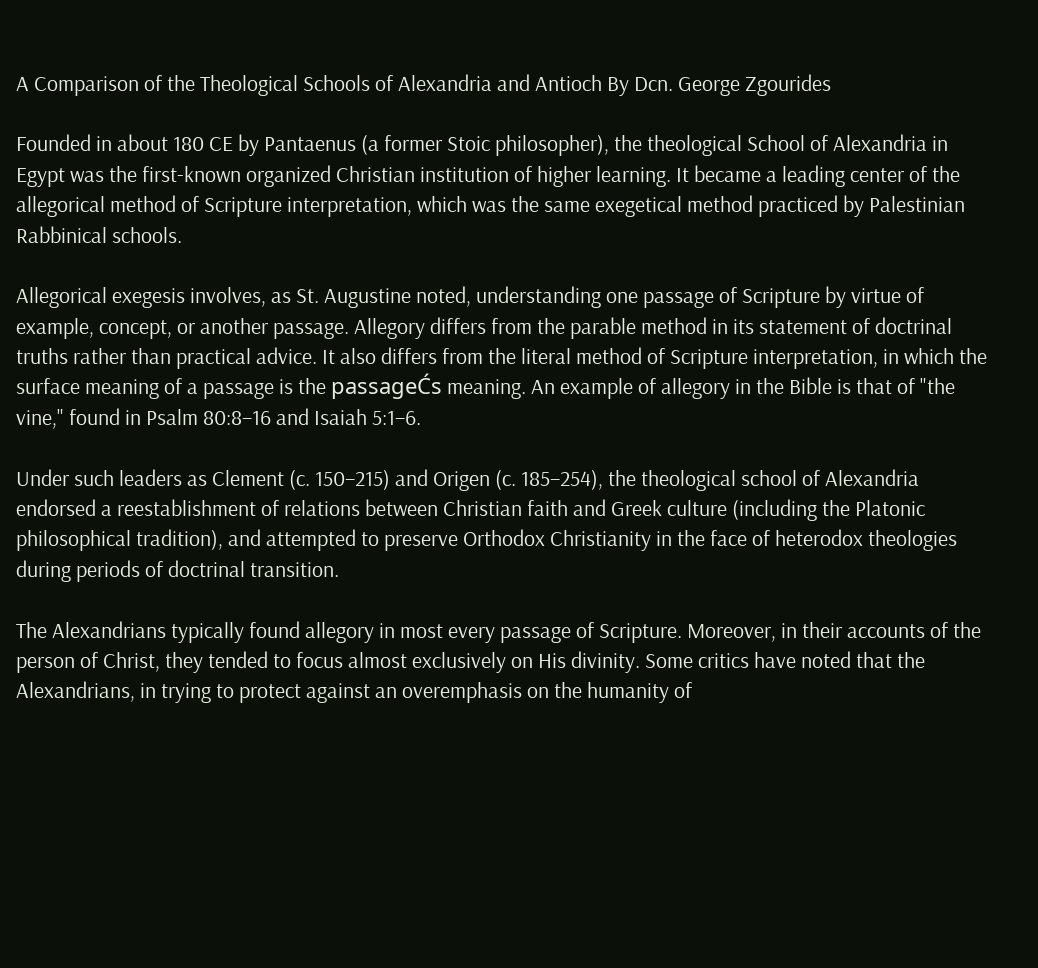A Comparison of the Theological Schools of Alexandria and Antioch By Dcn. George Zgourides

Founded in about 180 CE by Pantaenus (a former Stoic philosopher), the theological School of Alexandria in Egypt was the first-known organized Christian institution of higher learning. It became a leading center of the allegorical method of Scripture interpretation, which was the same exegetical method practiced by Palestinian Rabbinical schools.

Allegorical exegesis involves, as St. Augustine noted, understanding one passage of Scripture by virtue of example, concept, or another passage. Allegory differs from the parable method in its statement of doctrinal truths rather than practical advice. It also differs from the literal method of Scripture interpretation, in which the surface meaning of a passage is the passageĆs meaning. An example of allegory in the Bible is that of "the vine," found in Psalm 80:8–16 and Isaiah 5:1–6.

Under such leaders as Clement (c. 150–215) and Origen (c. 185–254), the theological school of Alexandria endorsed a reestablishment of relations between Christian faith and Greek culture (including the Platonic philosophical tradition), and attempted to preserve Orthodox Christianity in the face of heterodox theologies during periods of doctrinal transition.

The Alexandrians typically found allegory in most every passage of Scripture. Moreover, in their accounts of the person of Christ, they tended to focus almost exclusively on His divinity. Some critics have noted that the Alexandrians, in trying to protect against an overemphasis on the humanity of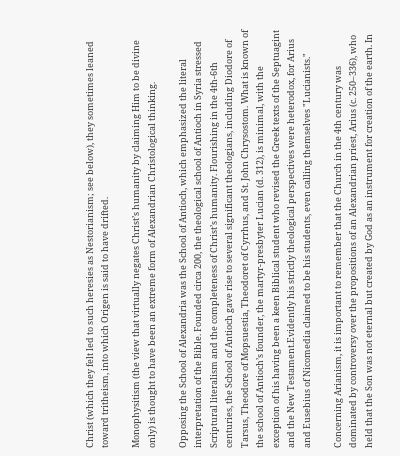Christ (which they felt led to such heresies as Nestorianism; see below), they sometimes leaned toward tritheism, into which Origen is said to have drifted.

Monophysitism (the view that virtually negates Christ’s humanity by claiming Him to be divine only) is thought to have been an extreme form of Alexandrian Christological thinking.

Opposing the School of Alexandria was the School of Antioch, which emphasized the literal interpretation of the Bible. Founded circa 200, the theological school of Antioch in Syria stressed Scriptural literalism and the completeness of Christ’s humanity. Flourishing in the 4th-6th centuries, the School of Antioch gave rise to several significant theologians, including Diodore of Tarsus, Theodore of Mopsuestia, Theodoret of Cyrrhus, and St. John Chrysostom. What is known of the school of Antioch’s founder, the martyr-presbyter Lucian (d. 312), is minimal, with the exception of his having been a keen Biblical student who revised the Greek texts of the Septuagint and the New Testament.Evidently his strictly theological perspectives were heterodox, for Arius and Eusebius of Nicomedia claimed to be his students, even calling themselves "Lucianists."

Concerning Arianism, it is important to remember that the Church in the 4th century was dominated by controversy over the propositions of an Alexandrian priest, Arius (c. 250–336), who held that the Son was not eternal but created by God as an instrument for creation of the earth. In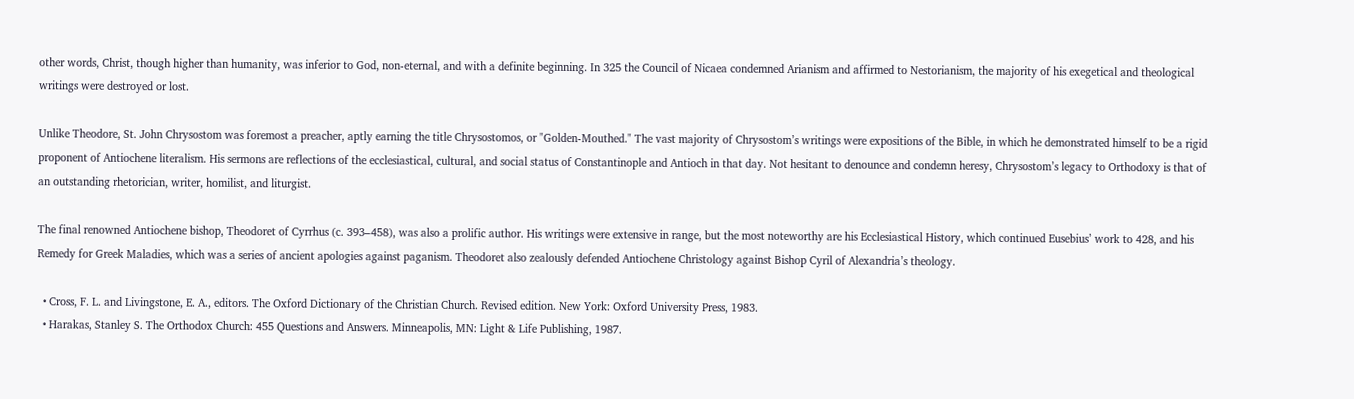other words, Christ, though higher than humanity, was inferior to God, non-eternal, and with a definite beginning. In 325 the Council of Nicaea condemned Arianism and affirmed to Nestorianism, the majority of his exegetical and theological writings were destroyed or lost.

Unlike Theodore, St. John Chrysostom was foremost a preacher, aptly earning the title Chrysostomos, or "Golden-Mouthed." The vast majority of Chrysostom’s writings were expositions of the Bible, in which he demonstrated himself to be a rigid proponent of Antiochene literalism. His sermons are reflections of the ecclesiastical, cultural, and social status of Constantinople and Antioch in that day. Not hesitant to denounce and condemn heresy, Chrysostom’s legacy to Orthodoxy is that of an outstanding rhetorician, writer, homilist, and liturgist.

The final renowned Antiochene bishop, Theodoret of Cyrrhus (c. 393–458), was also a prolific author. His writings were extensive in range, but the most noteworthy are his Ecclesiastical History, which continued Eusebius’ work to 428, and his Remedy for Greek Maladies, which was a series of ancient apologies against paganism. Theodoret also zealously defended Antiochene Christology against Bishop Cyril of Alexandria’s theology.

  • Cross, F. L. and Livingstone, E. A., editors. The Oxford Dictionary of the Christian Church. Revised edition. New York: Oxford University Press, 1983.
  • Harakas, Stanley S. The Orthodox Church: 455 Questions and Answers. Minneapolis, MN: Light & Life Publishing, 1987.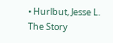• Hurlbut, Jesse L. The Story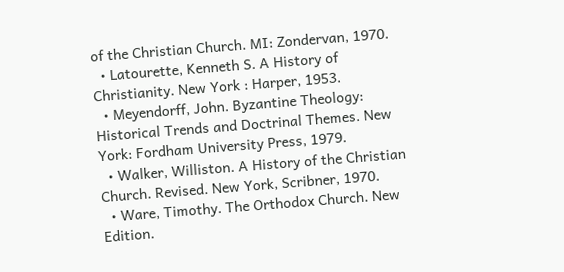of the Christian Church. MI: Zondervan, 1970.
  • Latourette, Kenneth S. A History of Christianity. New York : Harper, 1953.
  • Meyendorff, John. Byzantine Theology: Historical Trends and Doctrinal Themes. New York: Fordham University Press, 1979.
  • Walker, Williston. A History of the Christian Church. Revised. New York, Scribner, 1970.
  • Ware, Timothy. The Orthodox Church. New Edition.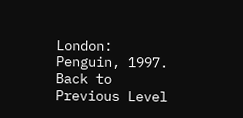London: Penguin, 1997.
Back to Previous Level